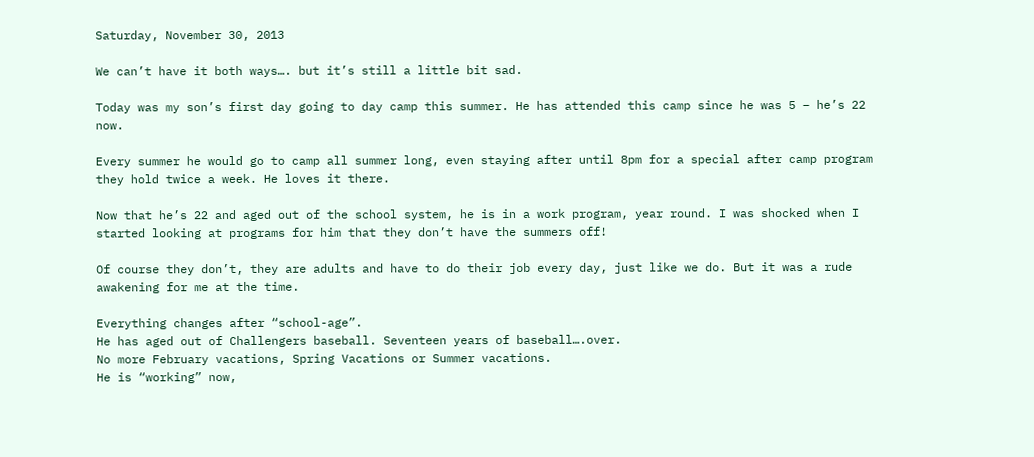Saturday, November 30, 2013

We can’t have it both ways…. but it’s still a little bit sad.

Today was my son’s first day going to day camp this summer. He has attended this camp since he was 5 – he’s 22 now.

Every summer he would go to camp all summer long, even staying after until 8pm for a special after camp program they hold twice a week. He loves it there.

Now that he’s 22 and aged out of the school system, he is in a work program, year round. I was shocked when I started looking at programs for him that they don’t have the summers off!

Of course they don’t, they are adults and have to do their job every day, just like we do. But it was a rude awakening for me at the time.

Everything changes after “school-age”.
He has aged out of Challengers baseball. Seventeen years of baseball….over.
No more February vacations, Spring Vacations or Summer vacations.
He is “working” now,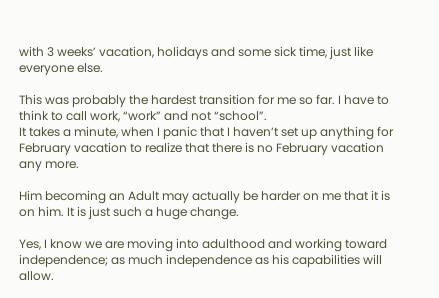with 3 weeks’ vacation, holidays and some sick time, just like everyone else.

This was probably the hardest transition for me so far. I have to think to call work, “work” and not “school”.
It takes a minute, when I panic that I haven’t set up anything for February vacation to realize that there is no February vacation any more.

Him becoming an Adult may actually be harder on me that it is on him. It is just such a huge change.

Yes, I know we are moving into adulthood and working toward independence; as much independence as his capabilities will allow.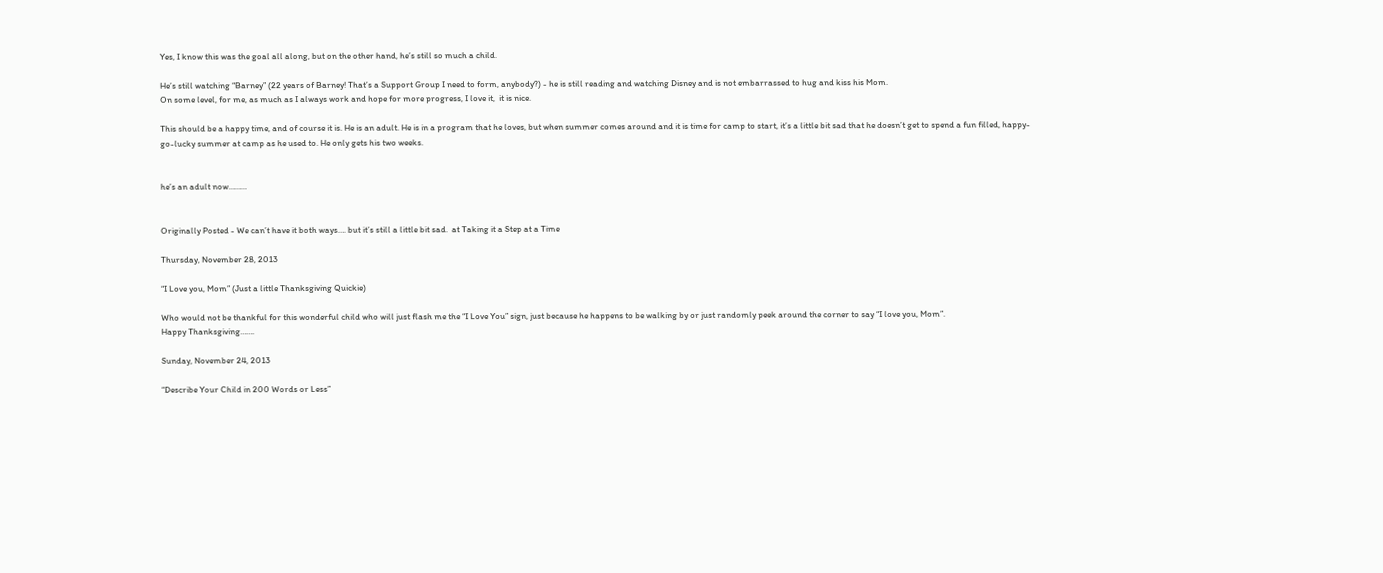Yes, I know this was the goal all along, but on the other hand, he’s still so much a child.

He’s still watching “Barney” (22 years of Barney! That’s a Support Group I need to form, anybody?) - he is still reading and watching Disney and is not embarrassed to hug and kiss his Mom.
On some level, for me, as much as I always work and hope for more progress, I love it,  it is nice.

This should be a happy time, and of course it is. He is an adult. He is in a program that he loves, but when summer comes around and it is time for camp to start, it’s a little bit sad that he doesn’t get to spend a fun filled, happy-go-lucky summer at camp as he used to. He only gets his two weeks.


he’s an adult now………


Originally Posted - We can’t have it both ways…. but it’s still a little bit sad.  at Taking it a Step at a Time

Thursday, November 28, 2013

“I Love you, Mom” (Just a little Thanksgiving Quickie)

Who would not be thankful for this wonderful child who will just flash me the “I Love You” sign, just because he happens to be walking by or just randomly peek around the corner to say “I love you, Mom”.
Happy Thanksgiving…….

Sunday, November 24, 2013

“Describe Your Child in 200 Words or Less”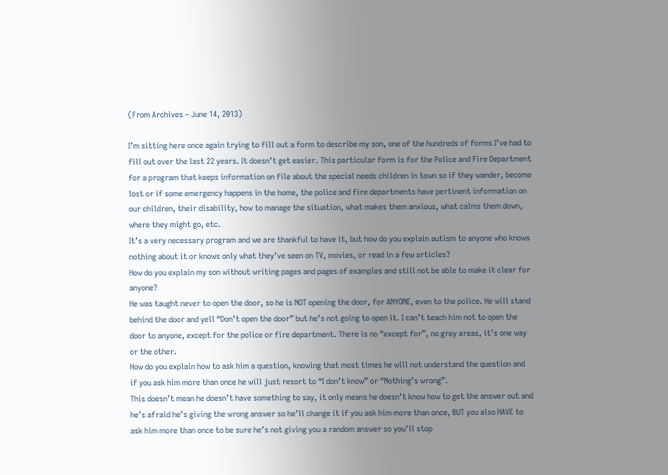(From Archives – June 14, 2013)

I’m sitting here once again trying to fill out a form to describe my son, one of the hundreds of forms I’ve had to fill out over the last 22 years. It doesn’t get easier. This particular form is for the Police and Fire Department for a program that keeps information on file about the special needs children in town so if they wander, become lost or if some emergency happens in the home, the police and fire departments have pertinent information on our children, their disability, how to manage the situation, what makes them anxious, what calms them down, where they might go, etc.
It’s a very necessary program and we are thankful to have it, but how do you explain autism to anyone who knows nothing about it or knows only what they’ve seen on TV, movies, or read in a few articles?
How do you explain my son without writing pages and pages of examples and still not be able to make it clear for anyone?
He was taught never to open the door, so he is NOT opening the door, for ANYONE, even to the police. He will stand behind the door and yell “Don’t open the door” but he’s not going to open it. I can’t teach him not to open the door to anyone, except for the police or fire department. There is no “except for”, no grey areas, it’s one way or the other.
How do you explain how to ask him a question, knowing that most times he will not understand the question and if you ask him more than once he will just resort to “I don’t know” or “Nothing’s wrong”.
This doesn’t mean he doesn’t have something to say, it only means he doesn’t know how to get the answer out and he’s afraid he’s giving the wrong answer so he’ll change it if you ask him more than once, BUT you also HAVE to ask him more than once to be sure he’s not giving you a random answer so you’ll stop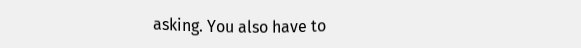asking. You also have to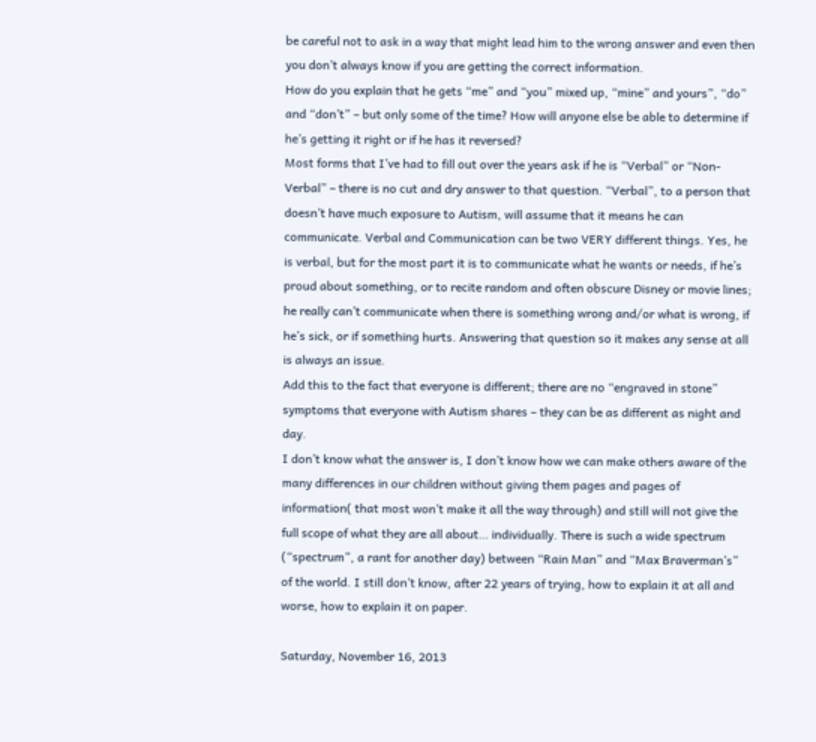be careful not to ask in a way that might lead him to the wrong answer and even then you don’t always know if you are getting the correct information.
How do you explain that he gets “me” and “you” mixed up, “mine” and yours”, “do” and “don’t” – but only some of the time? How will anyone else be able to determine if he’s getting it right or if he has it reversed?
Most forms that I’ve had to fill out over the years ask if he is “Verbal” or “Non-Verbal” – there is no cut and dry answer to that question. “Verbal”, to a person that doesn’t have much exposure to Autism, will assume that it means he can communicate. Verbal and Communication can be two VERY different things. Yes, he is verbal, but for the most part it is to communicate what he wants or needs, if he’s proud about something, or to recite random and often obscure Disney or movie lines; he really can’t communicate when there is something wrong and/or what is wrong, if he’s sick, or if something hurts. Answering that question so it makes any sense at all is always an issue.
Add this to the fact that everyone is different; there are no “engraved in stone” symptoms that everyone with Autism shares – they can be as different as night and day.
I don’t know what the answer is, I don’t know how we can make others aware of the many differences in our children without giving them pages and pages of information( that most won’t make it all the way through) and still will not give the full scope of what they are all about… individually. There is such a wide spectrum (“spectrum”, a rant for another day) between “Rain Man” and “Max Braverman’s” of the world. I still don’t know, after 22 years of trying, how to explain it at all and worse, how to explain it on paper.

Saturday, November 16, 2013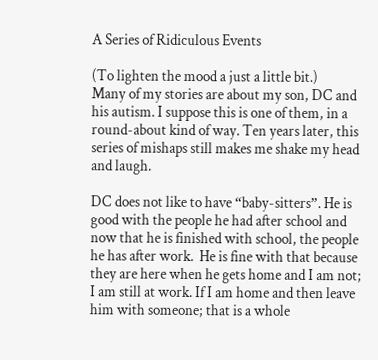A Series of Ridiculous Events

(To lighten the mood a just a little bit.)
Many of my stories are about my son, DC and his autism. I suppose this is one of them, in a round-about kind of way. Ten years later, this series of mishaps still makes me shake my head and laugh.

DC does not like to have “baby-sitters”. He is good with the people he had after school and now that he is finished with school, the people he has after work.  He is fine with that because they are here when he gets home and I am not; I am still at work. If I am home and then leave him with someone; that is a whole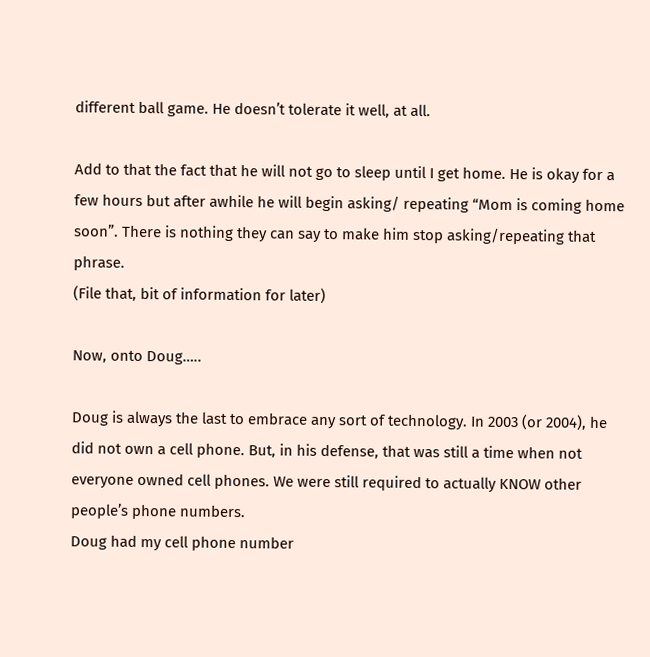different ball game. He doesn’t tolerate it well, at all.

Add to that the fact that he will not go to sleep until I get home. He is okay for a few hours but after awhile he will begin asking/ repeating “Mom is coming home soon”. There is nothing they can say to make him stop asking/repeating that phrase.
(File that, bit of information for later)

Now, onto Doug…..

Doug is always the last to embrace any sort of technology. In 2003 (or 2004), he did not own a cell phone. But, in his defense, that was still a time when not everyone owned cell phones. We were still required to actually KNOW other people’s phone numbers.
Doug had my cell phone number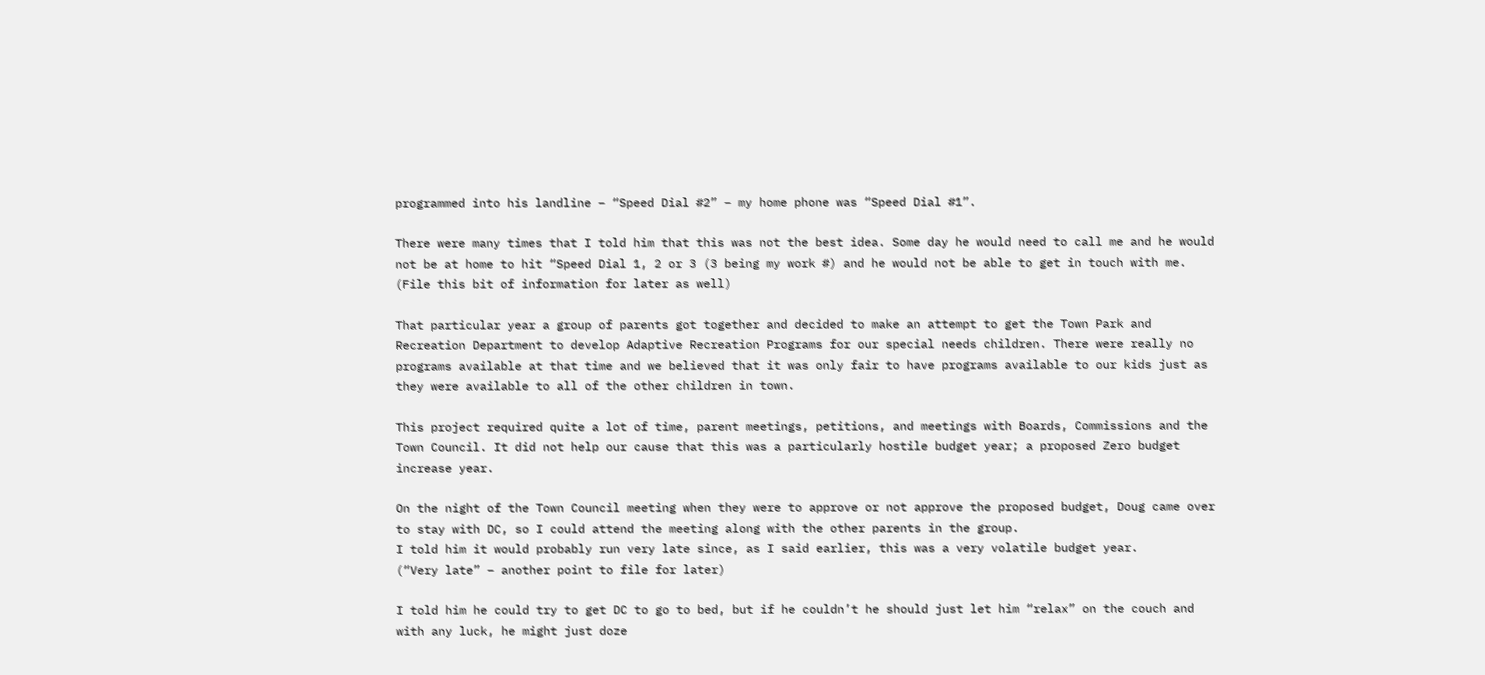programmed into his landline – “Speed Dial #2” – my home phone was “Speed Dial #1”.

There were many times that I told him that this was not the best idea. Some day he would need to call me and he would not be at home to hit “Speed Dial 1, 2 or 3 (3 being my work #) and he would not be able to get in touch with me.
(File this bit of information for later as well)

That particular year a group of parents got together and decided to make an attempt to get the Town Park and Recreation Department to develop Adaptive Recreation Programs for our special needs children. There were really no programs available at that time and we believed that it was only fair to have programs available to our kids just as they were available to all of the other children in town.

This project required quite a lot of time, parent meetings, petitions, and meetings with Boards, Commissions and the Town Council. It did not help our cause that this was a particularly hostile budget year; a proposed Zero budget increase year.

On the night of the Town Council meeting when they were to approve or not approve the proposed budget, Doug came over to stay with DC, so I could attend the meeting along with the other parents in the group.
I told him it would probably run very late since, as I said earlier, this was a very volatile budget year.
(“Very late” – another point to file for later)

I told him he could try to get DC to go to bed, but if he couldn’t he should just let him “relax” on the couch and with any luck, he might just doze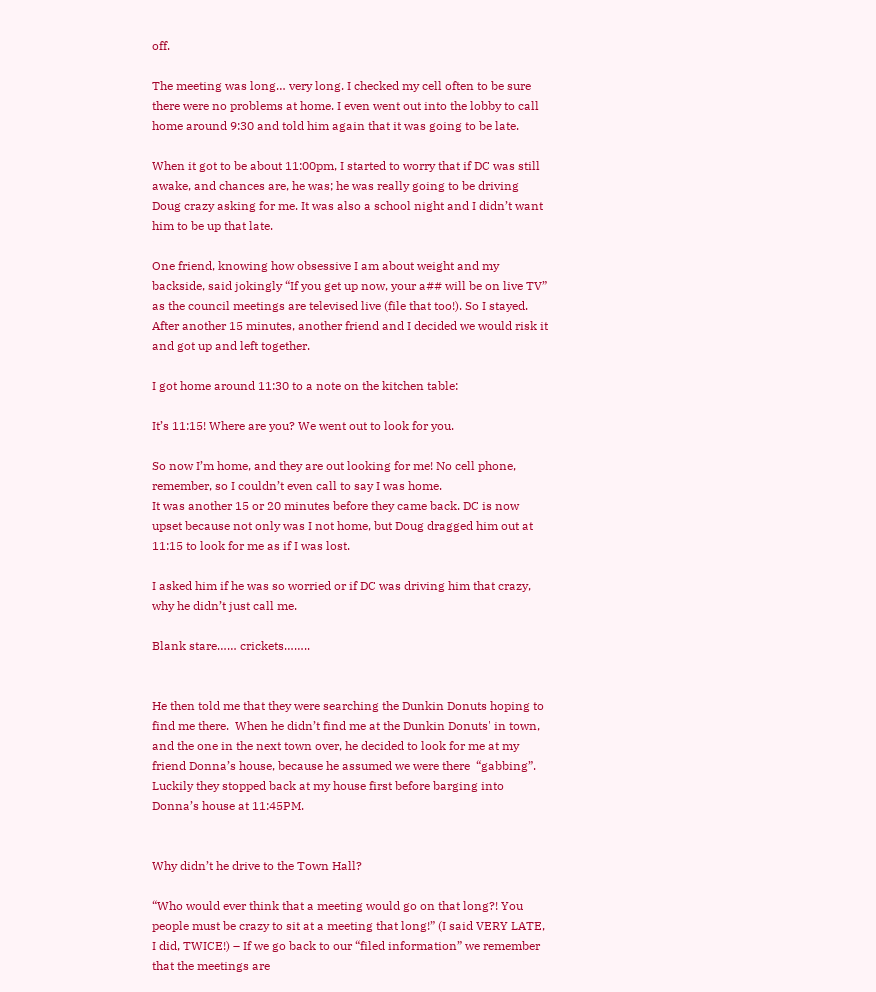off.

The meeting was long… very long. I checked my cell often to be sure there were no problems at home. I even went out into the lobby to call home around 9:30 and told him again that it was going to be late.

When it got to be about 11:00pm, I started to worry that if DC was still awake, and chances are, he was; he was really going to be driving Doug crazy asking for me. It was also a school night and I didn’t want him to be up that late.

One friend, knowing how obsessive I am about weight and my backside, said jokingly “If you get up now, your a## will be on live TV” as the council meetings are televised live (file that too!). So I stayed. After another 15 minutes, another friend and I decided we would risk it and got up and left together.

I got home around 11:30 to a note on the kitchen table:

It’s 11:15! Where are you? We went out to look for you.

So now I’m home, and they are out looking for me! No cell phone, remember, so I couldn’t even call to say I was home.
It was another 15 or 20 minutes before they came back. DC is now upset because not only was I not home, but Doug dragged him out at 11:15 to look for me as if I was lost.

I asked him if he was so worried or if DC was driving him that crazy, why he didn’t just call me.

Blank stare…… crickets……..


He then told me that they were searching the Dunkin Donuts hoping to find me there.  When he didn’t find me at the Dunkin Donuts' in town, and the one in the next town over, he decided to look for me at my friend Donna’s house, because he assumed we were there  “gabbing”. Luckily they stopped back at my house first before barging into Donna’s house at 11:45PM.


Why didn’t he drive to the Town Hall?

“Who would ever think that a meeting would go on that long?! You people must be crazy to sit at a meeting that long!” (I said VERY LATE, I did, TWICE!) – If we go back to our “filed information” we remember that the meetings are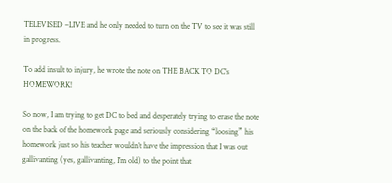TELEVISED –LIVE and he only needed to turn on the TV to see it was still in progress.

To add insult to injury, he wrote the note on THE BACK TO DC’s HOMEWORK!

So now, I am trying to get DC to bed and desperately trying to erase the note on the back of the homework page and seriously considering “loosing” his homework just so his teacher wouldn’t have the impression that I was out gallivanting (yes, gallivanting, I’m old) to the point that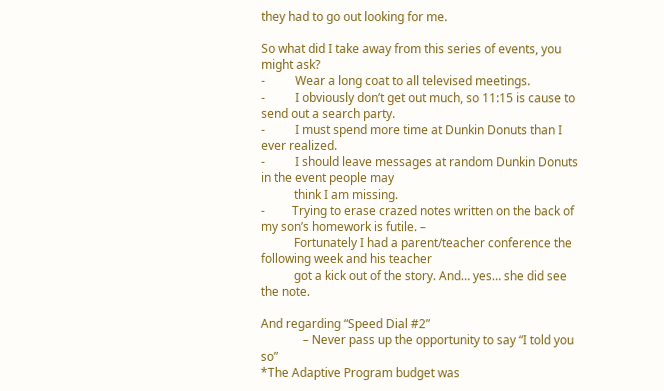they had to go out looking for me.

So what did I take away from this series of events, you might ask?
-          Wear a long coat to all televised meetings.
-          I obviously don’t get out much, so 11:15 is cause to send out a search party.
-          I must spend more time at Dunkin Donuts than I ever realized.
-          I should leave messages at random Dunkin Donuts in the event people may
           think I am missing.
-         Trying to erase crazed notes written on the back of my son’s homework is futile. –
           Fortunately I had a parent/teacher conference the following week and his teacher
           got a kick out of the story. And… yes… she did see the note.

And regarding “Speed Dial #2”
              – Never pass up the opportunity to say “I told you so”
*The Adaptive Program budget was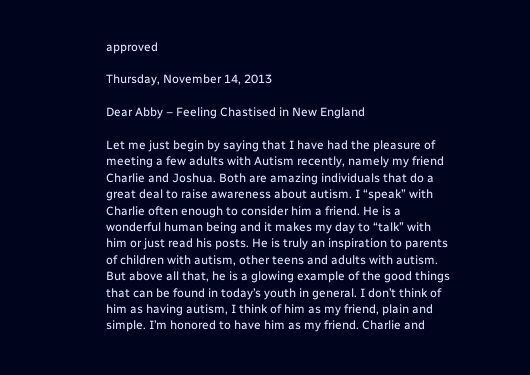approved

Thursday, November 14, 2013

Dear Abby – Feeling Chastised in New England

Let me just begin by saying that I have had the pleasure of meeting a few adults with Autism recently, namely my friend Charlie and Joshua. Both are amazing individuals that do a great deal to raise awareness about autism. I “speak” with Charlie often enough to consider him a friend. He is a wonderful human being and it makes my day to “talk” with him or just read his posts. He is truly an inspiration to parents of children with autism, other teens and adults with autism. But above all that, he is a glowing example of the good things that can be found in today’s youth in general. I don’t think of him as having autism, I think of him as my friend, plain and simple. I’m honored to have him as my friend. Charlie and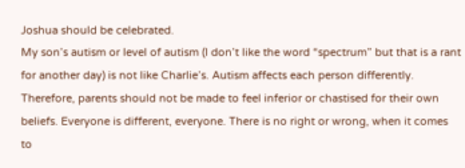Joshua should be celebrated.
My son’s autism or level of autism (I don’t like the word “spectrum” but that is a rant for another day) is not like Charlie’s. Autism affects each person differently.  Therefore, parents should not be made to feel inferior or chastised for their own beliefs. Everyone is different, everyone. There is no right or wrong, when it comes to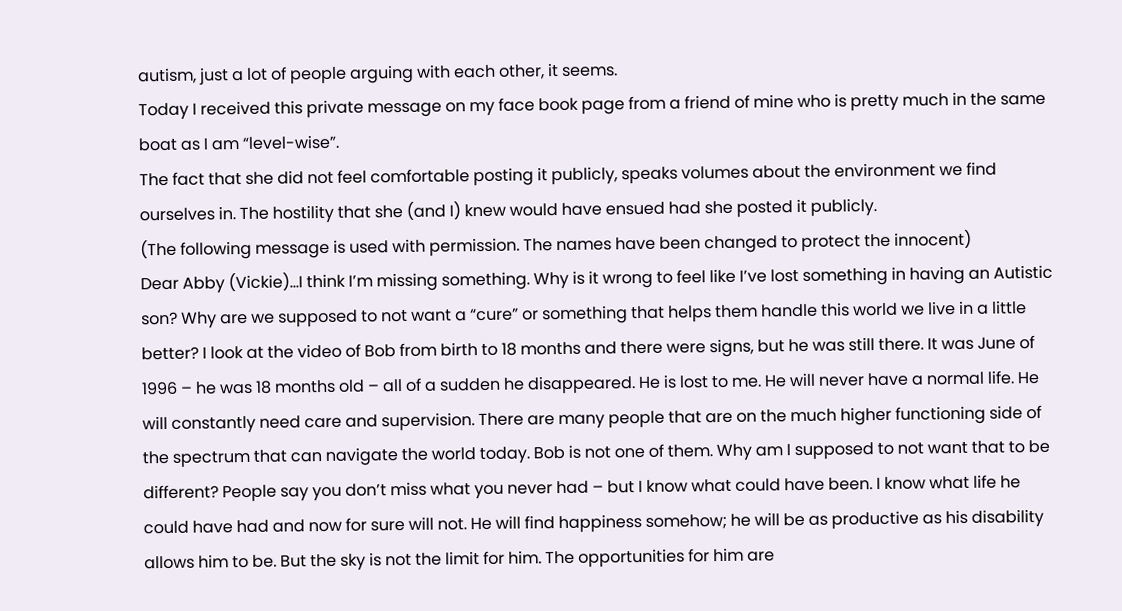autism, just a lot of people arguing with each other, it seems.
Today I received this private message on my face book page from a friend of mine who is pretty much in the same boat as I am “level-wise”.
The fact that she did not feel comfortable posting it publicly, speaks volumes about the environment we find ourselves in. The hostility that she (and I) knew would have ensued had she posted it publicly.
(The following message is used with permission. The names have been changed to protect the innocent)
Dear Abby (Vickie)…I think I’m missing something. Why is it wrong to feel like I’ve lost something in having an Autistic son? Why are we supposed to not want a “cure” or something that helps them handle this world we live in a little better? I look at the video of Bob from birth to 18 months and there were signs, but he was still there. It was June of 1996 – he was 18 months old – all of a sudden he disappeared. He is lost to me. He will never have a normal life. He will constantly need care and supervision. There are many people that are on the much higher functioning side of the spectrum that can navigate the world today. Bob is not one of them. Why am I supposed to not want that to be different? People say you don’t miss what you never had – but I know what could have been. I know what life he could have had and now for sure will not. He will find happiness somehow; he will be as productive as his disability allows him to be. But the sky is not the limit for him. The opportunities for him are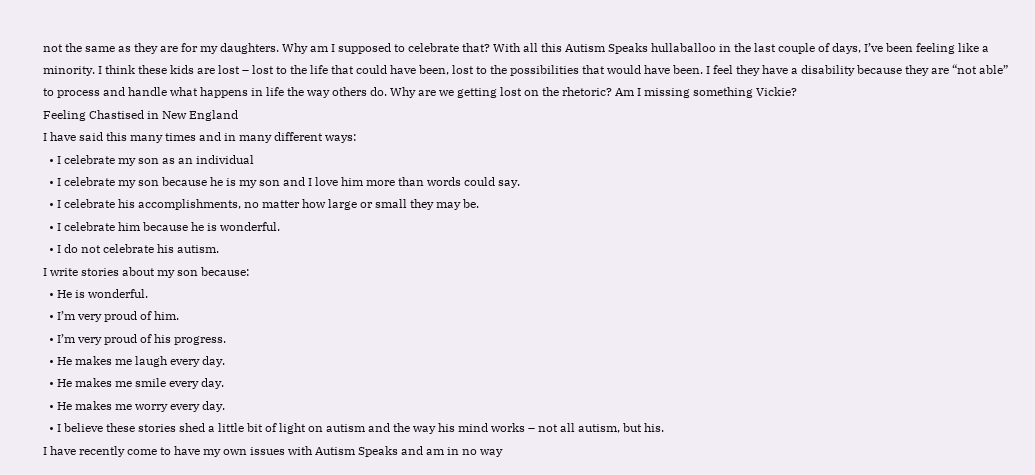not the same as they are for my daughters. Why am I supposed to celebrate that? With all this Autism Speaks hullaballoo in the last couple of days, I’ve been feeling like a minority. I think these kids are lost – lost to the life that could have been, lost to the possibilities that would have been. I feel they have a disability because they are “not able” to process and handle what happens in life the way others do. Why are we getting lost on the rhetoric? Am I missing something Vickie?
Feeling Chastised in New England
I have said this many times and in many different ways:
  • I celebrate my son as an individual
  • I celebrate my son because he is my son and I love him more than words could say.
  • I celebrate his accomplishments, no matter how large or small they may be.
  • I celebrate him because he is wonderful.
  • I do not celebrate his autism.
I write stories about my son because:
  • He is wonderful.
  • I’m very proud of him.
  • I’m very proud of his progress.
  • He makes me laugh every day.
  • He makes me smile every day.
  • He makes me worry every day.
  • I believe these stories shed a little bit of light on autism and the way his mind works – not all autism, but his.
I have recently come to have my own issues with Autism Speaks and am in no way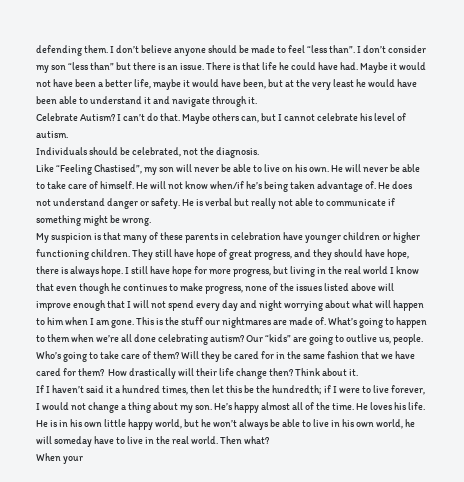defending them. I don’t believe anyone should be made to feel “less than”. I don’t consider my son “less than” but there is an issue. There is that life he could have had. Maybe it would not have been a better life, maybe it would have been, but at the very least he would have been able to understand it and navigate through it.
Celebrate Autism? I can’t do that. Maybe others can, but I cannot celebrate his level of autism.
Individuals should be celebrated, not the diagnosis.
Like “Feeling Chastised”, my son will never be able to live on his own. He will never be able to take care of himself. He will not know when/if he’s being taken advantage of. He does not understand danger or safety. He is verbal but really not able to communicate if something might be wrong.
My suspicion is that many of these parents in celebration have younger children or higher functioning children. They still have hope of great progress, and they should have hope, there is always hope. I still have hope for more progress, but living in the real world I know that even though he continues to make progress, none of the issues listed above will improve enough that I will not spend every day and night worrying about what will happen to him when I am gone. This is the stuff our nightmares are made of. What’s going to happen to them when we’re all done celebrating autism? Our “kids” are going to outlive us, people. Who’s going to take care of them? Will they be cared for in the same fashion that we have cared for them?  How drastically will their life change then? Think about it.
If I haven’t said it a hundred times, then let this be the hundredth; if I were to live forever, I would not change a thing about my son. He’s happy almost all of the time. He loves his life. He is in his own little happy world, but he won’t always be able to live in his own world, he will someday have to live in the real world. Then what?
When your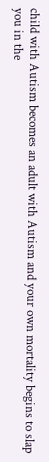child with Autism becomes an adult with Autism and your own mortality begins to slap you in the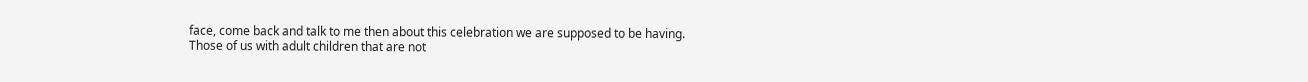face, come back and talk to me then about this celebration we are supposed to be having.
Those of us with adult children that are not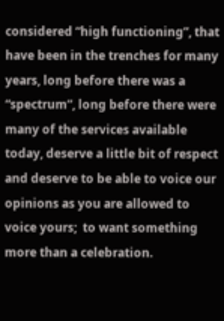considered “high functioning”, that have been in the trenches for many years, long before there was a “spectrum”, long before there were many of the services available today, deserve a little bit of respect and deserve to be able to voice our opinions as you are allowed to voice yours;  to want something more than a celebration.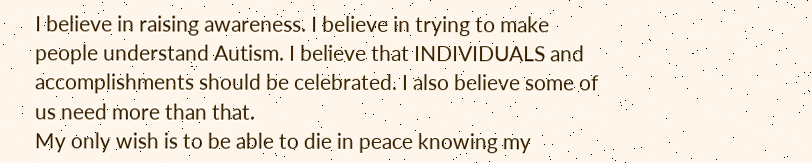I believe in raising awareness. I believe in trying to make people understand Autism. I believe that INDIVIDUALS and accomplishments should be celebrated. I also believe some of us need more than that.
My only wish is to be able to die in peace knowing my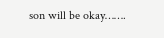son will be okay…….